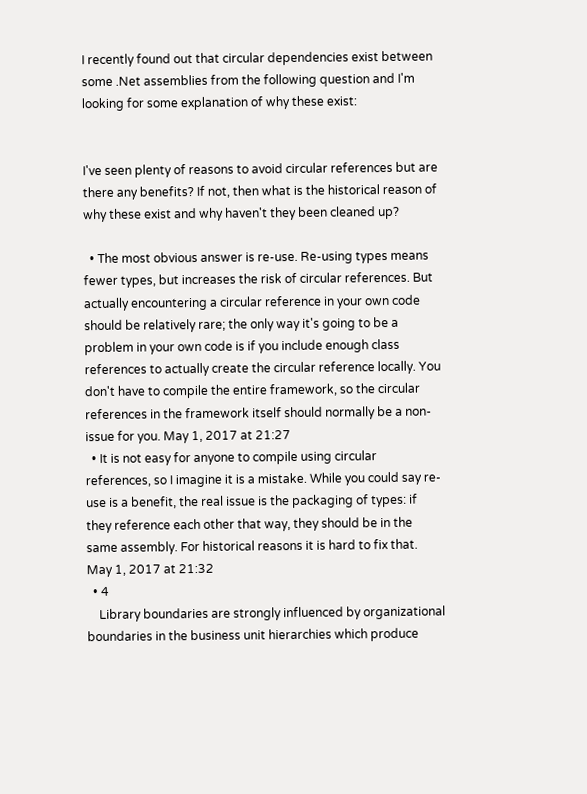I recently found out that circular dependencies exist between some .Net assemblies from the following question and I'm looking for some explanation of why these exist:


I've seen plenty of reasons to avoid circular references but are there any benefits? If not, then what is the historical reason of why these exist and why haven't they been cleaned up?

  • The most obvious answer is re-use. Re-using types means fewer types, but increases the risk of circular references. But actually encountering a circular reference in your own code should be relatively rare; the only way it's going to be a problem in your own code is if you include enough class references to actually create the circular reference locally. You don't have to compile the entire framework, so the circular references in the framework itself should normally be a non-issue for you. May 1, 2017 at 21:27
  • It is not easy for anyone to compile using circular references, so I imagine it is a mistake. While you could say re-use is a benefit, the real issue is the packaging of types: if they reference each other that way, they should be in the same assembly. For historical reasons it is hard to fix that. May 1, 2017 at 21:32
  • 4
    Library boundaries are strongly influenced by organizational boundaries in the business unit hierarchies which produce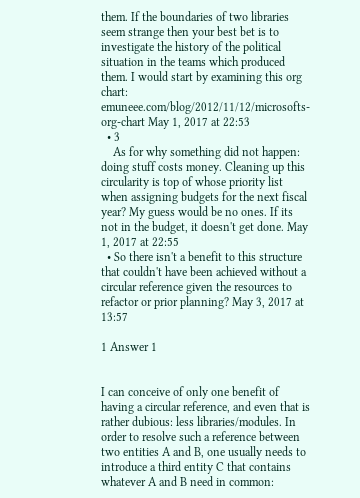them. If the boundaries of two libraries seem strange then your best bet is to investigate the history of the political situation in the teams which produced them. I would start by examining this org chart: emuneee.com/blog/2012/11/12/microsofts-org-chart May 1, 2017 at 22:53
  • 3
    As for why something did not happen: doing stuff costs money. Cleaning up this circularity is top of whose priority list when assigning budgets for the next fiscal year? My guess would be no ones. If its not in the budget, it doesn't get done. May 1, 2017 at 22:55
  • So there isn't a benefit to this structure that couldn't have been achieved without a circular reference given the resources to refactor or prior planning? May 3, 2017 at 13:57

1 Answer 1


I can conceive of only one benefit of having a circular reference, and even that is rather dubious: less libraries/modules. In order to resolve such a reference between two entities A and B, one usually needs to introduce a third entity C that contains whatever A and B need in common: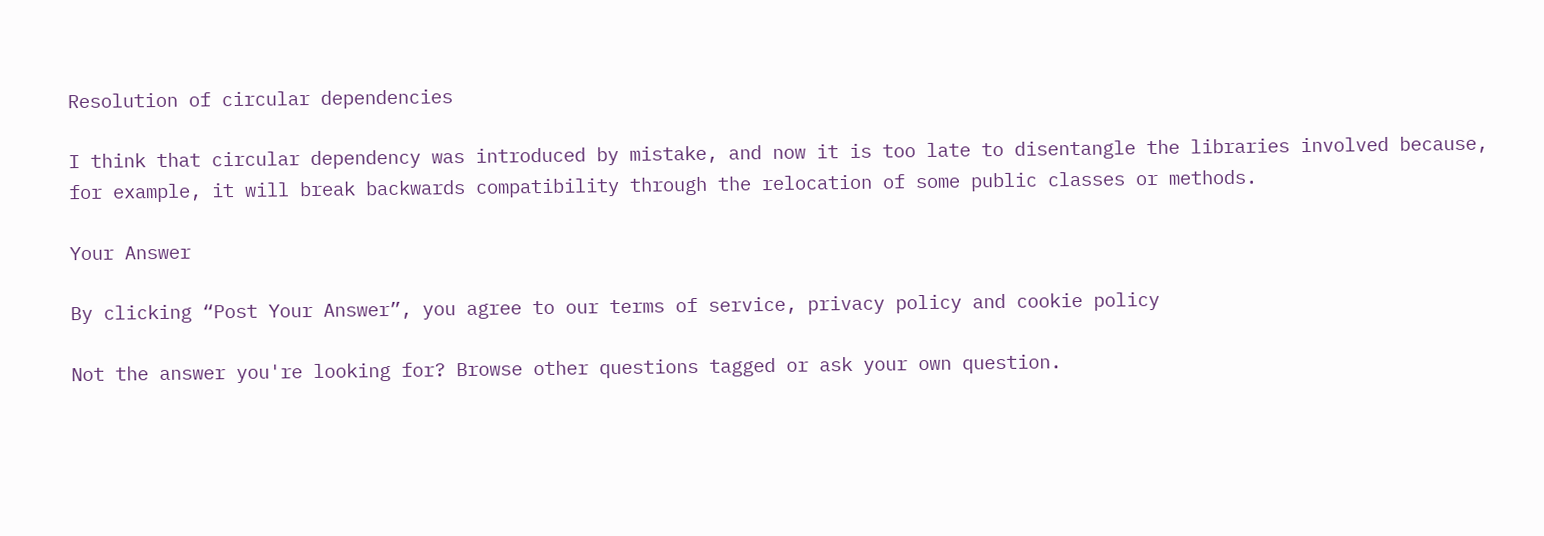Resolution of circular dependencies

I think that circular dependency was introduced by mistake, and now it is too late to disentangle the libraries involved because, for example, it will break backwards compatibility through the relocation of some public classes or methods.

Your Answer

By clicking “Post Your Answer”, you agree to our terms of service, privacy policy and cookie policy

Not the answer you're looking for? Browse other questions tagged or ask your own question.